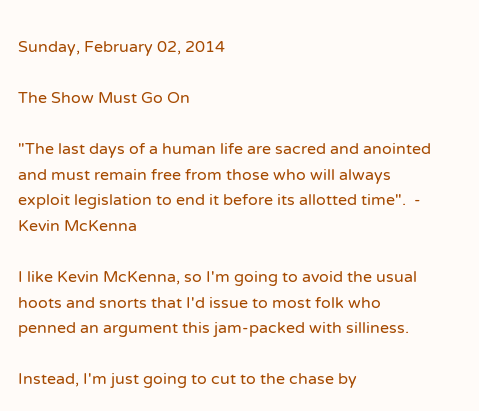Sunday, February 02, 2014

The Show Must Go On

"The last days of a human life are sacred and anointed and must remain free from those who will always exploit legislation to end it before its allotted time".  - Kevin McKenna

I like Kevin McKenna, so I'm going to avoid the usual hoots and snorts that I'd issue to most folk who penned an argument this jam-packed with silliness.

Instead, I'm just going to cut to the chase by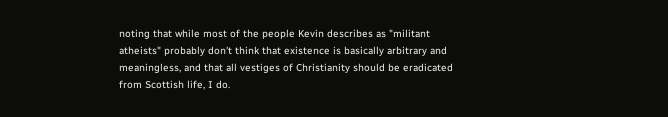noting that while most of the people Kevin describes as "militant atheists" probably don't think that existence is basically arbitrary and meaningless, and that all vestiges of Christianity should be eradicated from Scottish life, I do.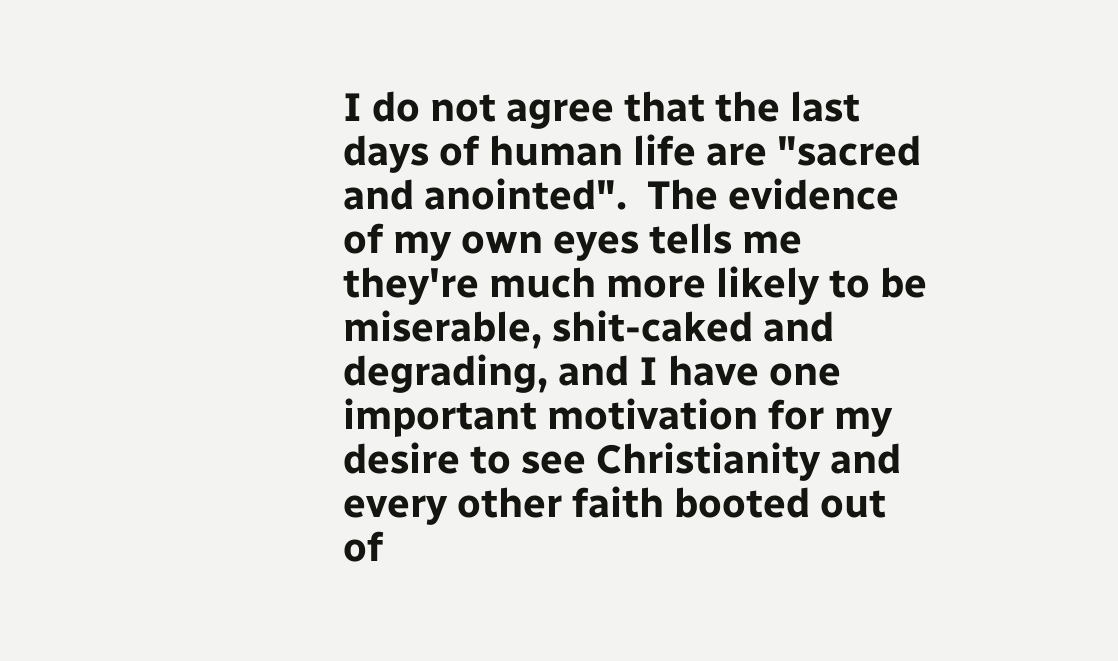I do not agree that the last days of human life are "sacred and anointed".  The evidence of my own eyes tells me they're much more likely to be miserable, shit-caked and degrading, and I have one important motivation for my desire to see Christianity and every other faith booted out of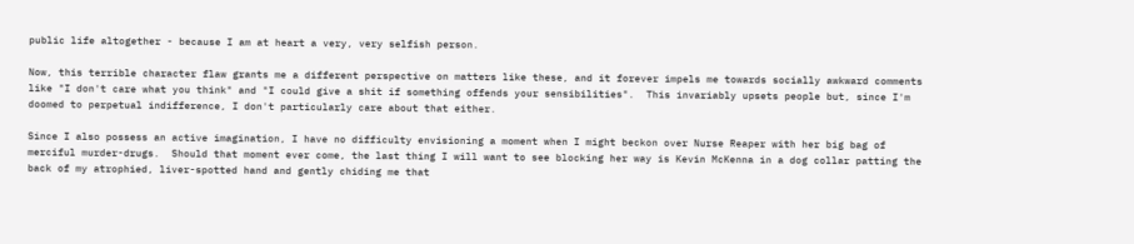public life altogether - because I am at heart a very, very selfish person.

Now, this terrible character flaw grants me a different perspective on matters like these, and it forever impels me towards socially awkward comments like "I don't care what you think" and "I could give a shit if something offends your sensibilities".  This invariably upsets people but, since I'm doomed to perpetual indifference, I don't particularly care about that either.

Since I also possess an active imagination, I have no difficulty envisioning a moment when I might beckon over Nurse Reaper with her big bag of merciful murder-drugs.  Should that moment ever come, the last thing I will want to see blocking her way is Kevin McKenna in a dog collar patting the back of my atrophied, liver-spotted hand and gently chiding me that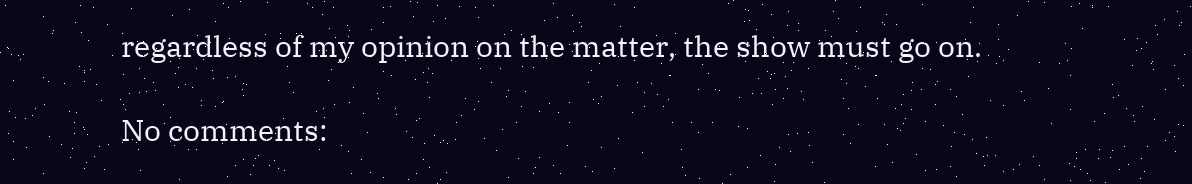regardless of my opinion on the matter, the show must go on.

No comments: